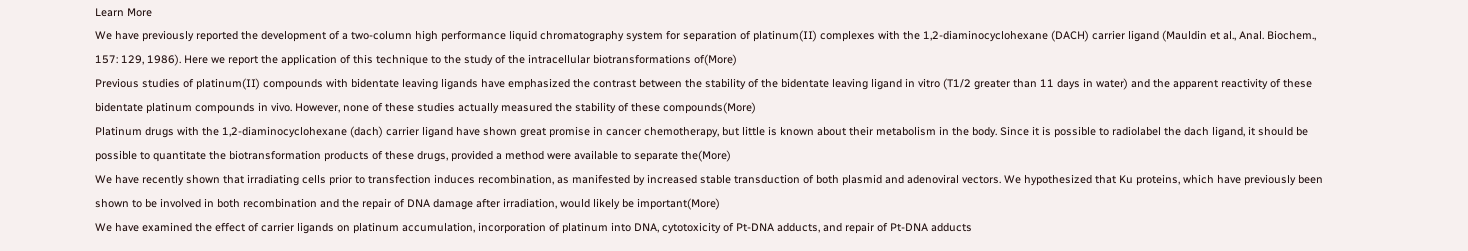Learn More
We have previously reported the development of a two-column high performance liquid chromatography system for separation of platinum(II) complexes with the 1,2-diaminocyclohexane (DACH) carrier ligand (Mauldin et al., Anal. Biochem., 157: 129, 1986). Here we report the application of this technique to the study of the intracellular biotransformations of(More)
Previous studies of platinum(II) compounds with bidentate leaving ligands have emphasized the contrast between the stability of the bidentate leaving ligand in vitro (T1/2 greater than 11 days in water) and the apparent reactivity of these bidentate platinum compounds in vivo. However, none of these studies actually measured the stability of these compounds(More)
Platinum drugs with the 1,2-diaminocyclohexane (dach) carrier ligand have shown great promise in cancer chemotherapy, but little is known about their metabolism in the body. Since it is possible to radiolabel the dach ligand, it should be possible to quantitate the biotransformation products of these drugs, provided a method were available to separate the(More)
We have recently shown that irradiating cells prior to transfection induces recombination, as manifested by increased stable transduction of both plasmid and adenoviral vectors. We hypothesized that Ku proteins, which have previously been shown to be involved in both recombination and the repair of DNA damage after irradiation, would likely be important(More)
We have examined the effect of carrier ligands on platinum accumulation, incorporation of platinum into DNA, cytotoxicity of Pt-DNA adducts, and repair of Pt-DNA adducts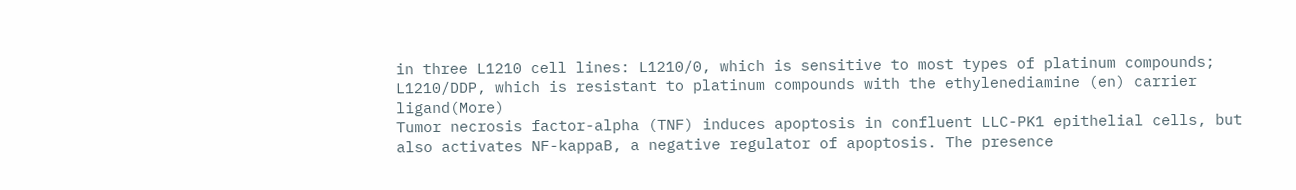in three L1210 cell lines: L1210/0, which is sensitive to most types of platinum compounds; L1210/DDP, which is resistant to platinum compounds with the ethylenediamine (en) carrier ligand(More)
Tumor necrosis factor-alpha (TNF) induces apoptosis in confluent LLC-PK1 epithelial cells, but also activates NF-kappaB, a negative regulator of apoptosis. The presence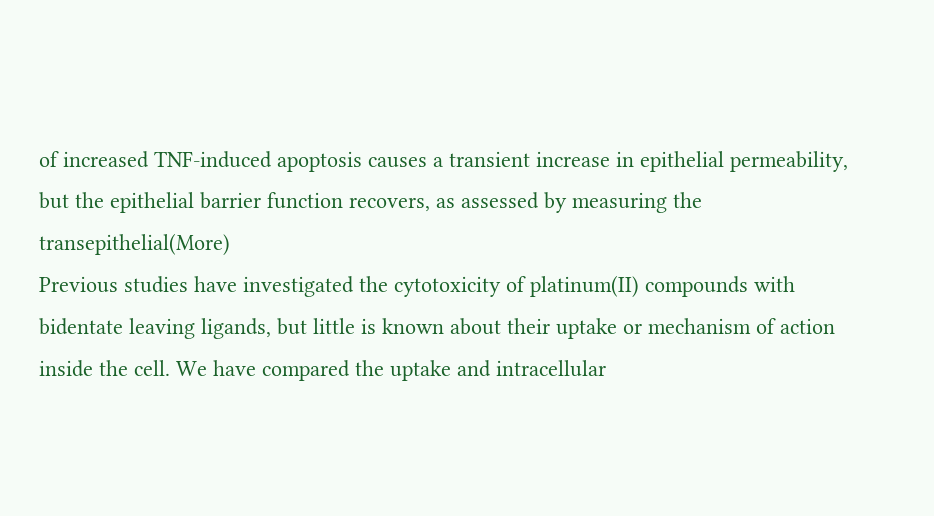of increased TNF-induced apoptosis causes a transient increase in epithelial permeability, but the epithelial barrier function recovers, as assessed by measuring the transepithelial(More)
Previous studies have investigated the cytotoxicity of platinum(II) compounds with bidentate leaving ligands, but little is known about their uptake or mechanism of action inside the cell. We have compared the uptake and intracellular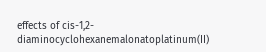effects of cis-1,2-diaminocyclohexanemalonatoplatinum(II)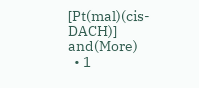[Pt(mal)(cis-DACH)] and(More)
  • 1